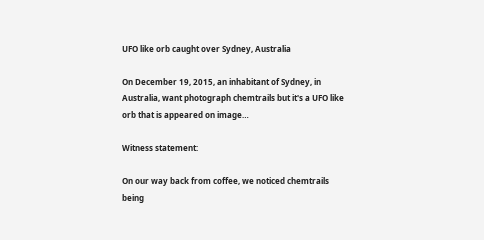UFO like orb caught over Sydney, Australia

On December 19, 2015, an inhabitant of Sydney, in Australia, want photograph chemtrails but it's a UFO like orb that is appeared on image…

Witness statement:

On our way back from coffee, we noticed chemtrails being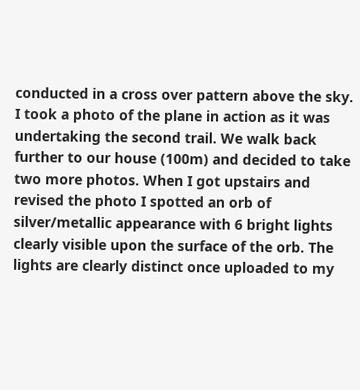conducted in a cross over pattern above the sky. I took a photo of the plane in action as it was undertaking the second trail. We walk back further to our house (100m) and decided to take two more photos. When I got upstairs and revised the photo I spotted an orb of silver/metallic appearance with 6 bright lights clearly visible upon the surface of the orb. The lights are clearly distinct once uploaded to my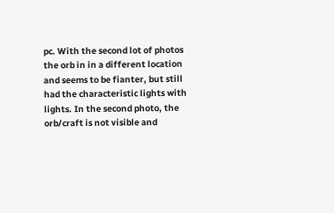pc. With the second lot of photos the orb in in a different location and seems to be fianter, but still had the characteristic lights with lights. In the second photo, the orb/craft is not visible and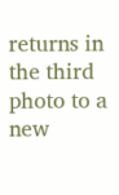returns in the third photo to a new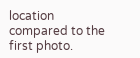location compared to the first photo.